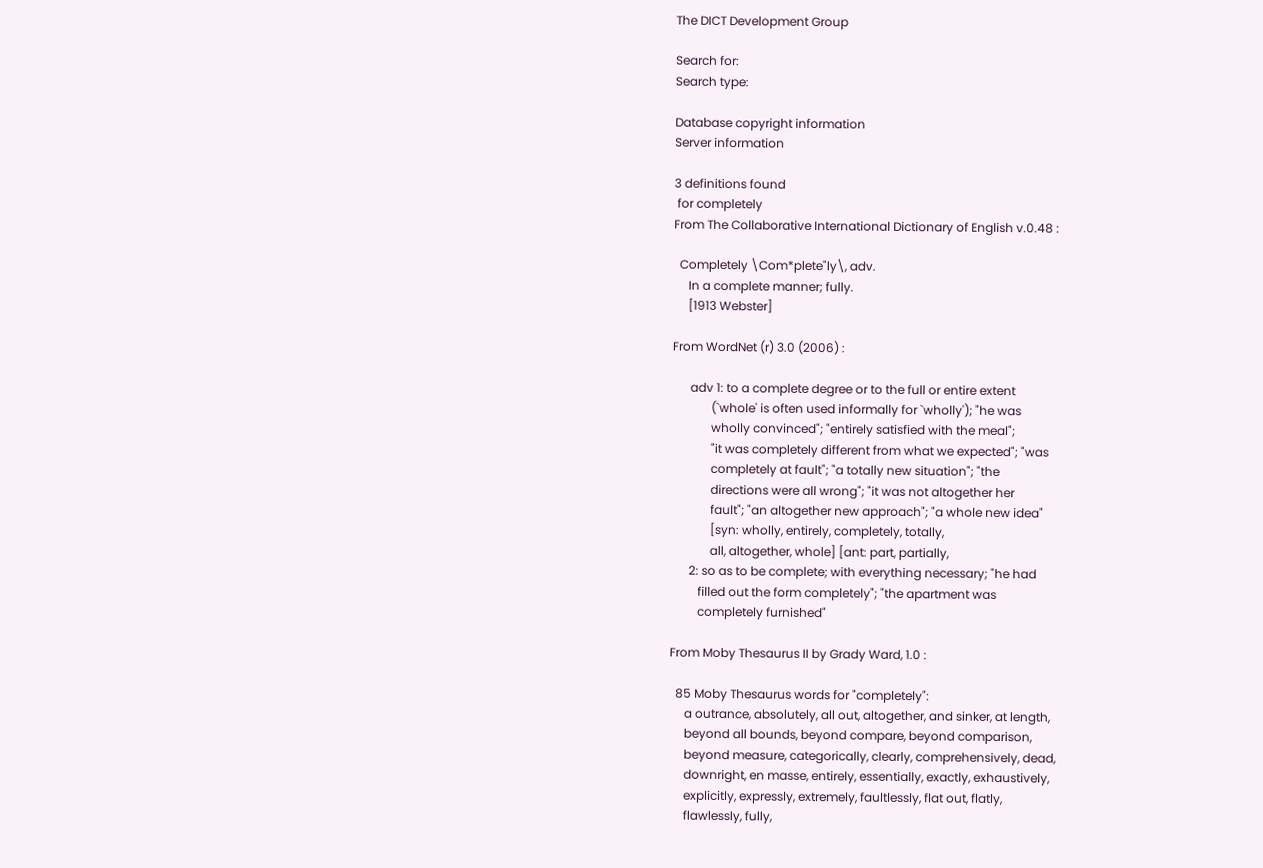The DICT Development Group

Search for:
Search type:

Database copyright information
Server information

3 definitions found
 for completely
From The Collaborative International Dictionary of English v.0.48 :

  Completely \Com*plete"ly\, adv.
     In a complete manner; fully.
     [1913 Webster]

From WordNet (r) 3.0 (2006) :

      adv 1: to a complete degree or to the full or entire extent
             (`whole' is often used informally for `wholly'); "he was
             wholly convinced"; "entirely satisfied with the meal";
             "it was completely different from what we expected"; "was
             completely at fault"; "a totally new situation"; "the
             directions were all wrong"; "it was not altogether her
             fault"; "an altogether new approach"; "a whole new idea"
             [syn: wholly, entirely, completely, totally,
             all, altogether, whole] [ant: part, partially,
      2: so as to be complete; with everything necessary; "he had
         filled out the form completely"; "the apartment was
         completely furnished"

From Moby Thesaurus II by Grady Ward, 1.0 :

  85 Moby Thesaurus words for "completely":
     a outrance, absolutely, all out, altogether, and sinker, at length,
     beyond all bounds, beyond compare, beyond comparison,
     beyond measure, categorically, clearly, comprehensively, dead,
     downright, en masse, entirely, essentially, exactly, exhaustively,
     explicitly, expressly, extremely, faultlessly, flat out, flatly,
     flawlessly, fully,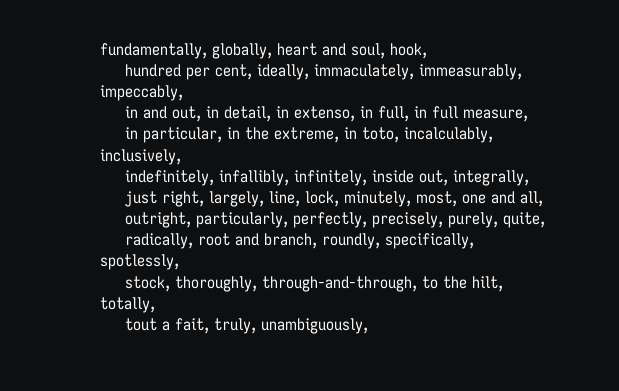fundamentally, globally, heart and soul, hook,
     hundred per cent, ideally, immaculately, immeasurably, impeccably,
     in and out, in detail, in extenso, in full, in full measure,
     in particular, in the extreme, in toto, incalculably, inclusively,
     indefinitely, infallibly, infinitely, inside out, integrally,
     just right, largely, line, lock, minutely, most, one and all,
     outright, particularly, perfectly, precisely, purely, quite,
     radically, root and branch, roundly, specifically, spotlessly,
     stock, thoroughly, through-and-through, to the hilt, totally,
     tout a fait, truly, unambiguously,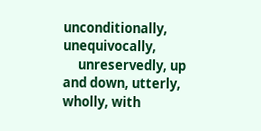unconditionally, unequivocally,
     unreservedly, up and down, utterly, wholly, with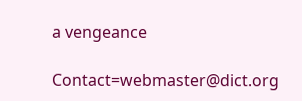a vengeance

Contact=webmaster@dict.org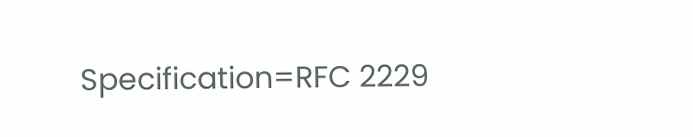Specification=RFC 2229